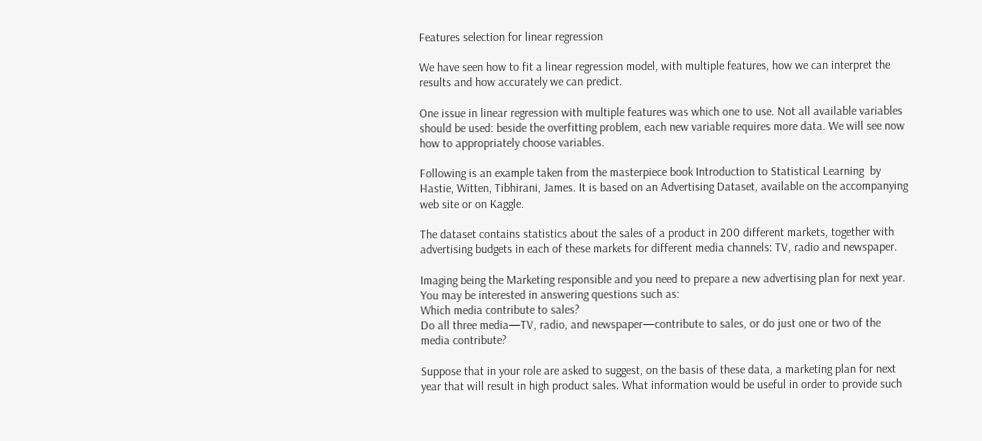Features selection for linear regression

We have seen how to fit a linear regression model, with multiple features, how we can interpret the results and how accurately we can predict.

One issue in linear regression with multiple features was which one to use. Not all available variables should be used: beside the overfitting problem, each new variable requires more data. We will see now how to appropriately choose variables.

Following is an example taken from the masterpiece book Introduction to Statistical Learning  by Hastie, Witten, Tibhirani, James. It is based on an Advertising Dataset, available on the accompanying web site or on Kaggle.

The dataset contains statistics about the sales of a product in 200 different markets, together with advertising budgets in each of these markets for different media channels: TV, radio and newspaper.

Imaging being the Marketing responsible and you need to prepare a new advertising plan for next year. You may be interested in answering questions such as:
Which media contribute to sales?
Do all three media—TV, radio, and newspaper—contribute to sales, or do just one or two of the media contribute?

Suppose that in your role are asked to suggest, on the basis of these data, a marketing plan for next year that will result in high product sales. What information would be useful in order to provide such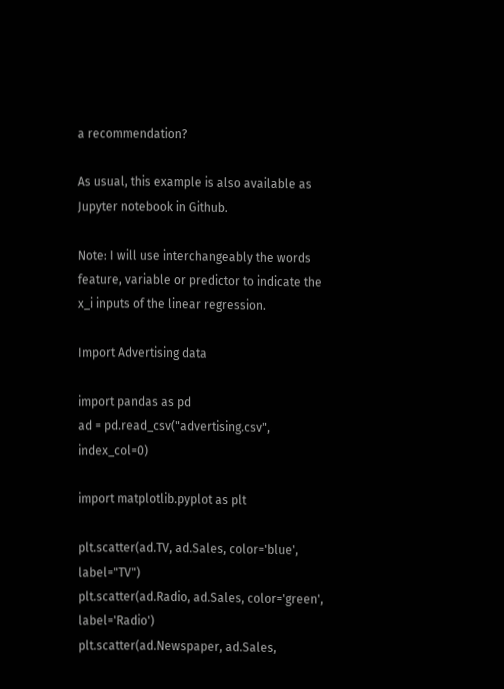a recommendation?

As usual, this example is also available as Jupyter notebook in Github.

Note: I will use interchangeably the words feature, variable or predictor to indicate the x_i inputs of the linear regression.

Import Advertising data

import pandas as pd
ad = pd.read_csv("advertising.csv", index_col=0)

import matplotlib.pyplot as plt

plt.scatter(ad.TV, ad.Sales, color='blue', label="TV")
plt.scatter(ad.Radio, ad.Sales, color='green', label='Radio')
plt.scatter(ad.Newspaper, ad.Sales,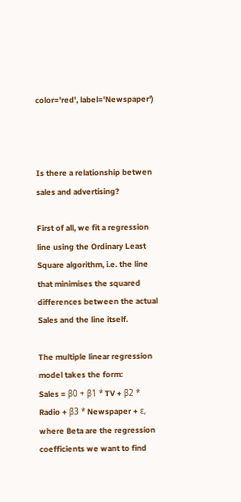color='red', label='Newspaper')



Is there a relationship betwen sales and advertising?

First of all, we fit a regression line using the Ordinary Least Square algorithm, i.e. the line that minimises the squared differences between the actual Sales and the line itself.

The multiple linear regression model takes the form:
Sales = β0 + β1 * TV + β2 * Radio + β3 * Newspaper + ε, where Beta are the regression coefficients we want to find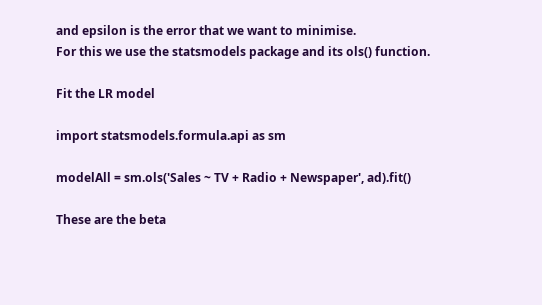and epsilon is the error that we want to minimise.
For this we use the statsmodels package and its ols() function.

Fit the LR model

import statsmodels.formula.api as sm

modelAll = sm.ols('Sales ~ TV + Radio + Newspaper', ad).fit()

These are the beta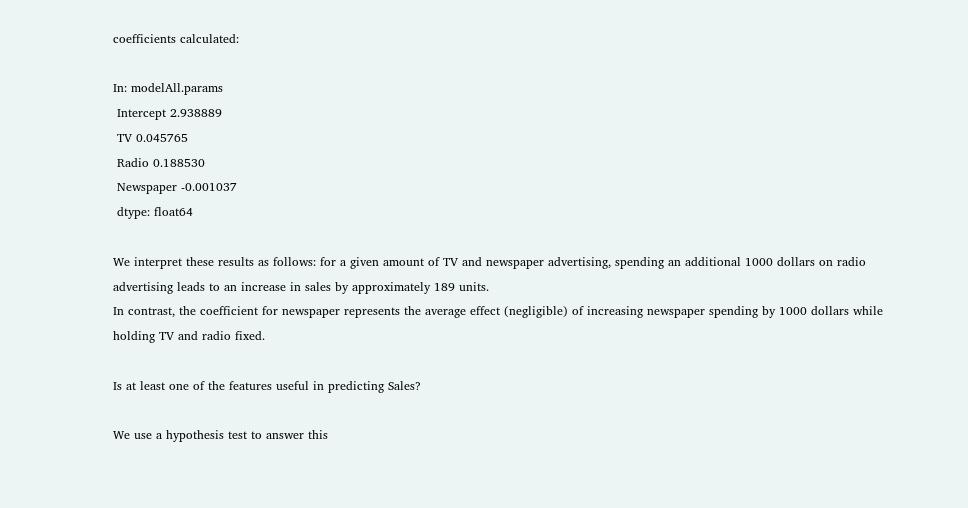coefficients calculated:

In: modelAll.params
 Intercept 2.938889
 TV 0.045765
 Radio 0.188530
 Newspaper -0.001037
 dtype: float64

We interpret these results as follows: for a given amount of TV and newspaper advertising, spending an additional 1000 dollars on radio advertising leads to an increase in sales by approximately 189 units.
In contrast, the coefficient for newspaper represents the average effect (negligible) of increasing newspaper spending by 1000 dollars while holding TV and radio fixed.

Is at least one of the features useful in predicting Sales?

We use a hypothesis test to answer this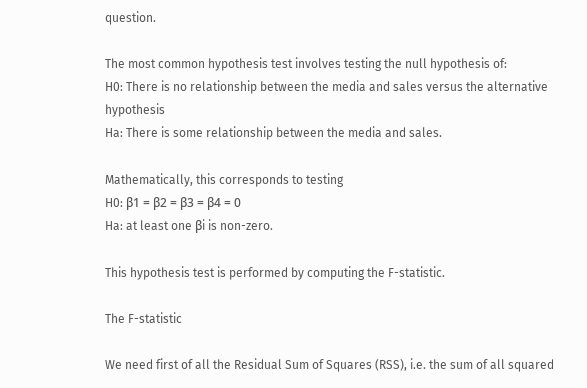question.

The most common hypothesis test involves testing the null hypothesis of:
H0: There is no relationship between the media and sales versus the alternative hypothesis
Ha: There is some relationship between the media and sales.

Mathematically, this corresponds to testing
H0: β1 = β2 = β3 = β4 = 0
Ha: at least one βi is non-zero.

This hypothesis test is performed by computing the F-statistic.

The F-statistic

We need first of all the Residual Sum of Squares (RSS), i.e. the sum of all squared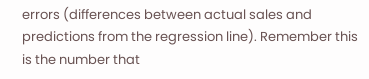errors (differences between actual sales and predictions from the regression line). Remember this is the number that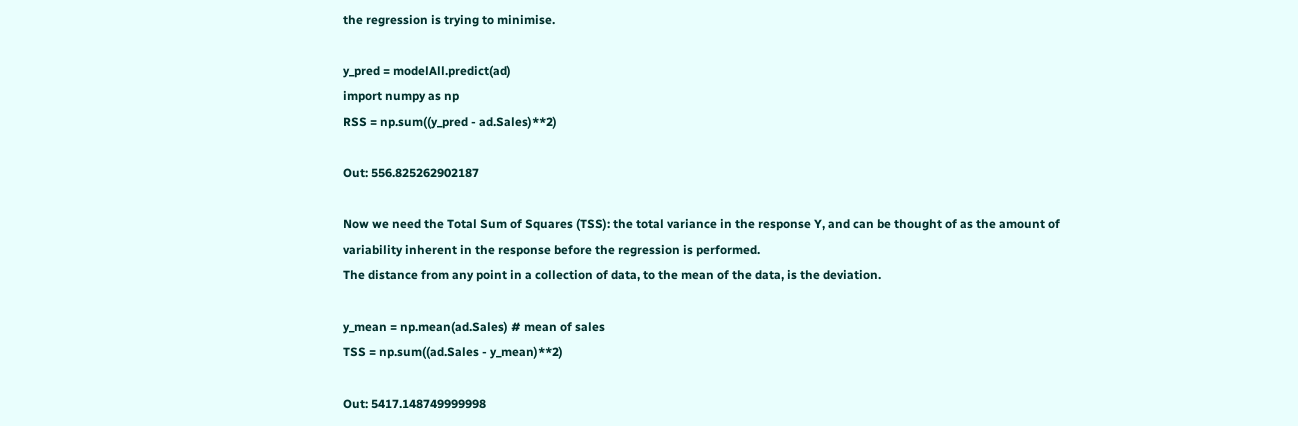the regression is trying to minimise.

y_pred = modelAll.predict(ad)
import numpy as np
RSS = np.sum((y_pred - ad.Sales)**2)

Out: 556.825262902187

Now we need the Total Sum of Squares (TSS): the total variance in the response Y, and can be thought of as the amount of variability inherent in the response before the regression is performed.
The distance from any point in a collection of data, to the mean of the data, is the deviation.

y_mean = np.mean(ad.Sales) # mean of sales
TSS = np.sum((ad.Sales - y_mean)**2)

Out: 5417.148749999998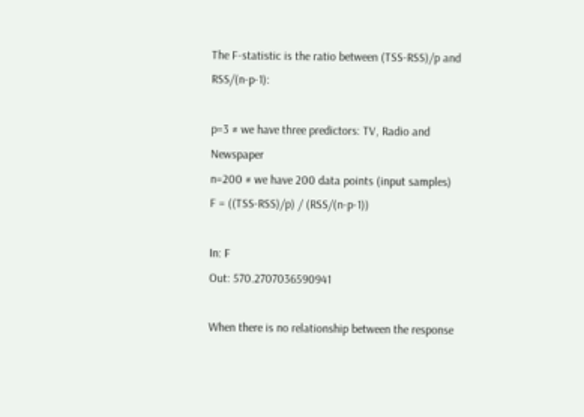The F-statistic is the ratio between (TSS-RSS)/p and RSS/(n-p-1):

p=3 # we have three predictors: TV, Radio and Newspaper
n=200 # we have 200 data points (input samples)
F = ((TSS-RSS)/p) / (RSS/(n-p-1))

In: F
Out: 570.2707036590941

When there is no relationship between the response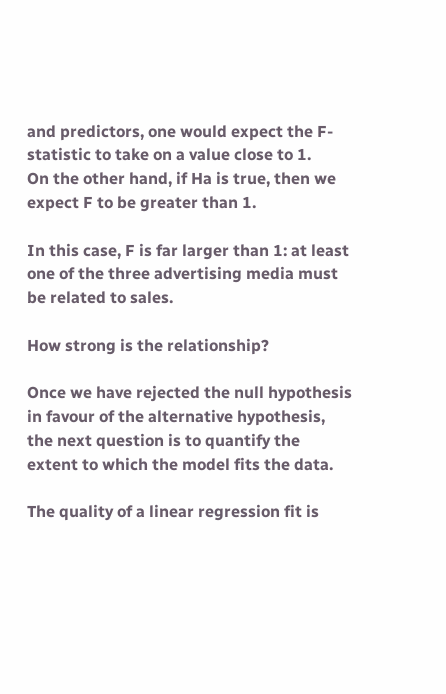and predictors, one would expect the F-statistic to take on a value close to 1.
On the other hand, if Ha is true, then we expect F to be greater than 1.

In this case, F is far larger than 1: at least one of the three advertising media must be related to sales.

How strong is the relationship?

Once we have rejected the null hypothesis in favour of the alternative hypothesis, the next question is to quantify the extent to which the model fits the data.

The quality of a linear regression fit is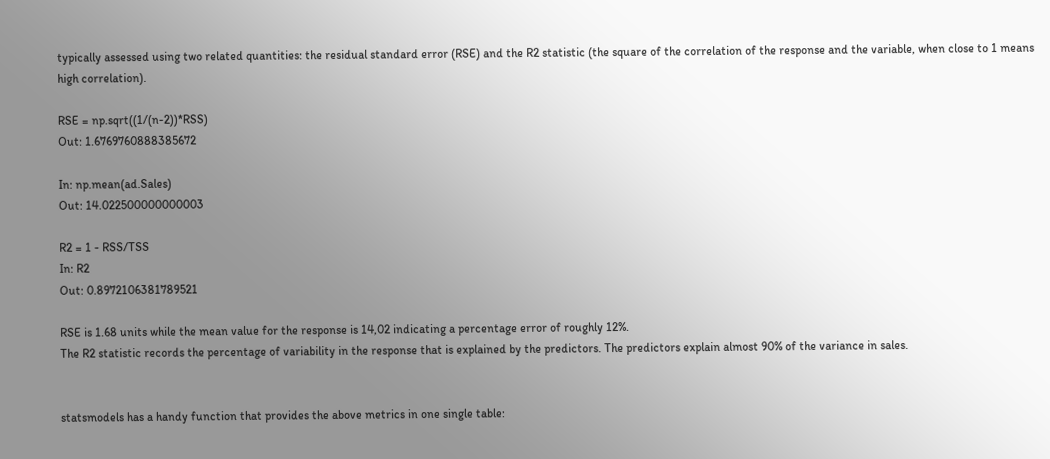typically assessed using two related quantities: the residual standard error (RSE) and the R2 statistic (the square of the correlation of the response and the variable, when close to 1 means high correlation).

RSE = np.sqrt((1/(n-2))*RSS)
Out: 1.6769760888385672

In: np.mean(ad.Sales)
Out: 14.022500000000003

R2 = 1 - RSS/TSS
In: R2
Out: 0.8972106381789521

RSE is 1.68 units while the mean value for the response is 14,02 indicating a percentage error of roughly 12%.
The R2 statistic records the percentage of variability in the response that is explained by the predictors. The predictors explain almost 90% of the variance in sales.


statsmodels has a handy function that provides the above metrics in one single table: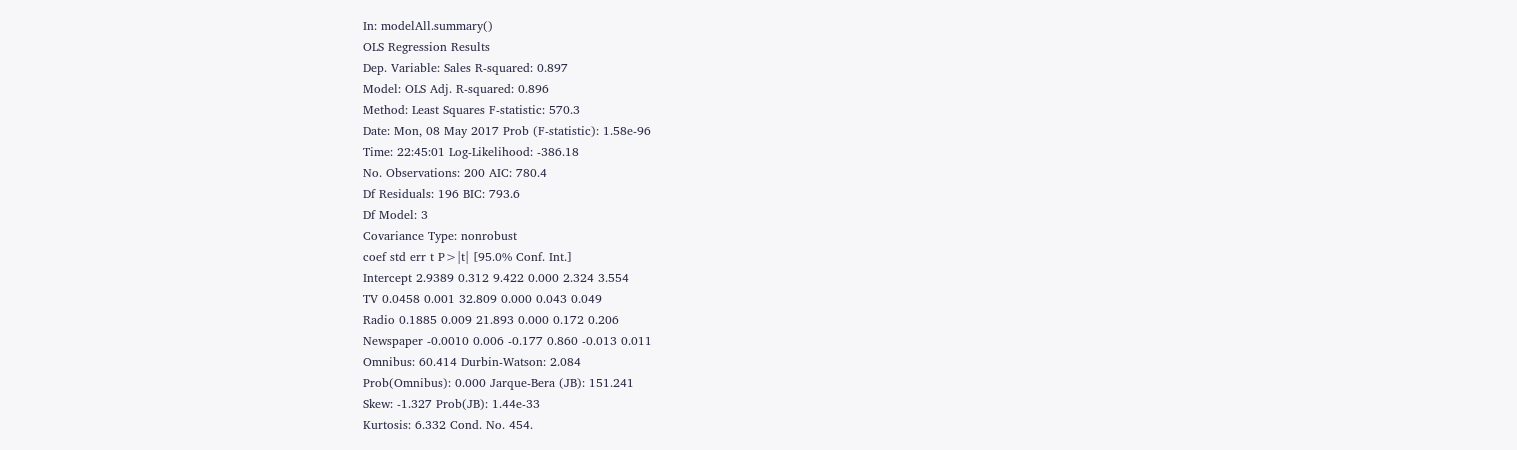In: modelAll.summary()
OLS Regression Results
Dep. Variable: Sales R-squared: 0.897
Model: OLS Adj. R-squared: 0.896
Method: Least Squares F-statistic: 570.3
Date: Mon, 08 May 2017 Prob (F-statistic): 1.58e-96
Time: 22:45:01 Log-Likelihood: -386.18
No. Observations: 200 AIC: 780.4
Df Residuals: 196 BIC: 793.6
Df Model: 3
Covariance Type: nonrobust
coef std err t P>|t| [95.0% Conf. Int.]
Intercept 2.9389 0.312 9.422 0.000 2.324 3.554
TV 0.0458 0.001 32.809 0.000 0.043 0.049
Radio 0.1885 0.009 21.893 0.000 0.172 0.206
Newspaper -0.0010 0.006 -0.177 0.860 -0.013 0.011
Omnibus: 60.414 Durbin-Watson: 2.084
Prob(Omnibus): 0.000 Jarque-Bera (JB): 151.241
Skew: -1.327 Prob(JB): 1.44e-33
Kurtosis: 6.332 Cond. No. 454.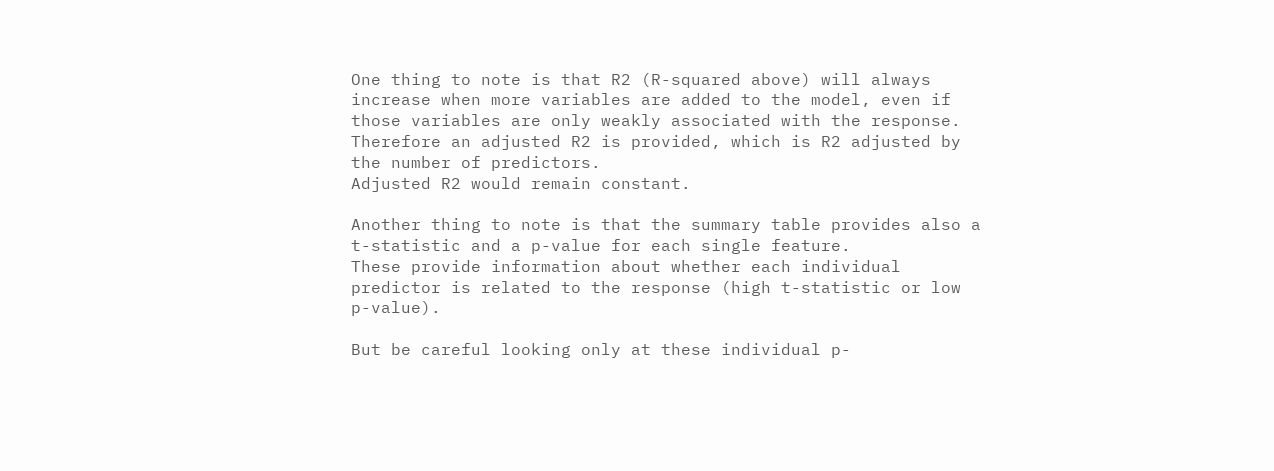One thing to note is that R2 (R-squared above) will always increase when more variables are added to the model, even if those variables are only weakly associated with the response.
Therefore an adjusted R2 is provided, which is R2 adjusted by the number of predictors.
Adjusted R2 would remain constant.

Another thing to note is that the summary table provides also a t-statistic and a p-value for each single feature.
These provide information about whether each individual predictor is related to the response (high t-statistic or low p-value).

But be careful looking only at these individual p-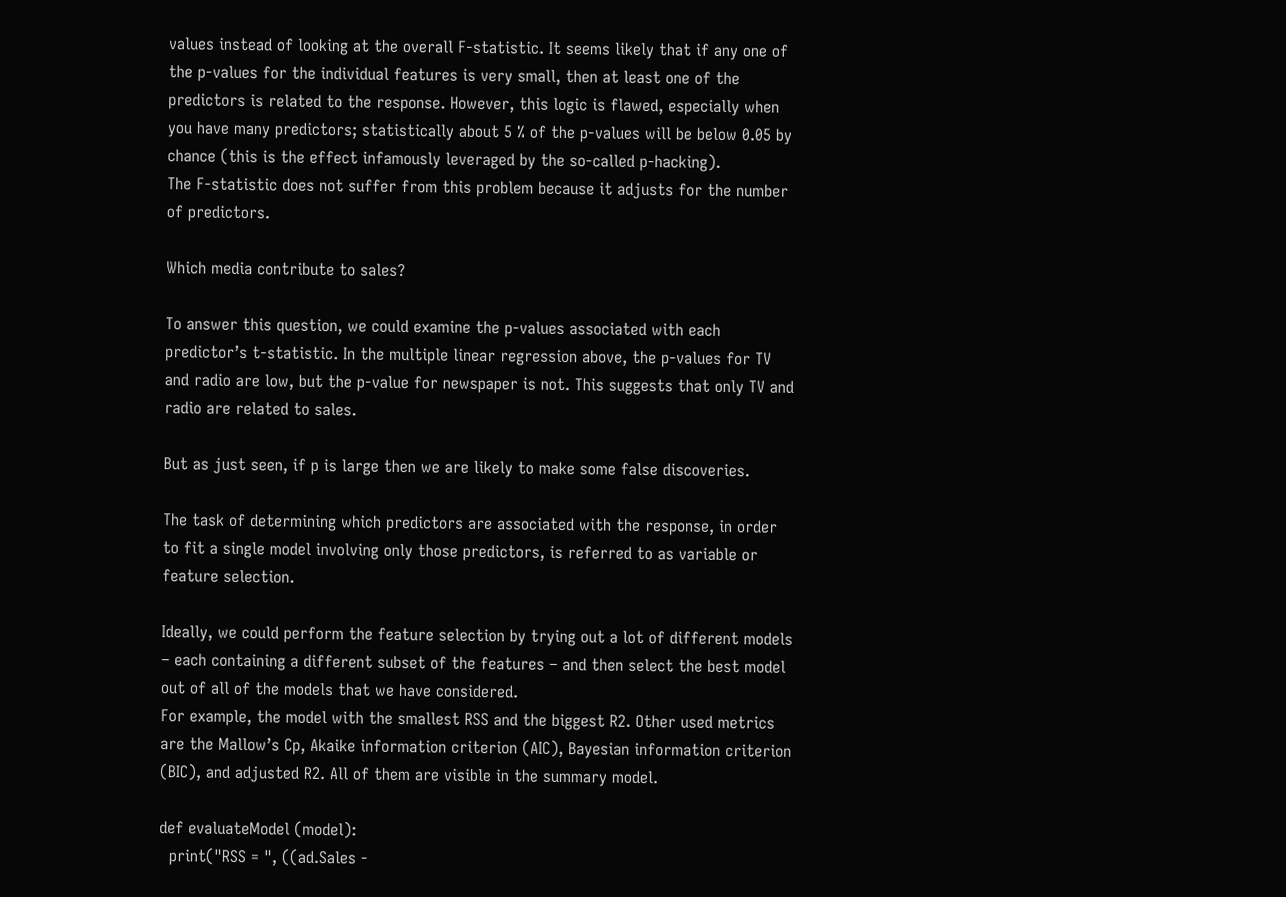values instead of looking at the overall F-statistic. It seems likely that if any one of the p-values for the individual features is very small, then at least one of the predictors is related to the response. However, this logic is flawed, especially when you have many predictors; statistically about 5 % of the p-values will be below 0.05 by chance (this is the effect infamously leveraged by the so-called p-hacking).
The F-statistic does not suffer from this problem because it adjusts for the number of predictors.

Which media contribute to sales?

To answer this question, we could examine the p-values associated with each predictor’s t-statistic. In the multiple linear regression above, the p-values for TV and radio are low, but the p-value for newspaper is not. This suggests that only TV and radio are related to sales.

But as just seen, if p is large then we are likely to make some false discoveries.

The task of determining which predictors are associated with the response, in order to fit a single model involving only those predictors, is referred to as variable or feature selection.

Ideally, we could perform the feature selection by trying out a lot of different models – each containing a different subset of the features – and then select the best model out of all of the models that we have considered.
For example, the model with the smallest RSS and the biggest R2. Other used metrics are the Mallow’s Cp, Akaike information criterion (AIC), Bayesian information criterion (BIC), and adjusted R2. All of them are visible in the summary model.

def evaluateModel (model):
  print("RSS = ", ((ad.Sales -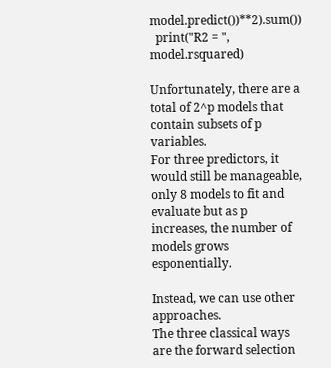model.predict())**2).sum())
  print("R2 = ", model.rsquared)

Unfortunately, there are a total of 2^p models that contain subsets of p variables.
For three predictors, it would still be manageable, only 8 models to fit and evaluate but as p increases, the number of models grows esponentially.

Instead, we can use other approaches.
The three classical ways are the forward selection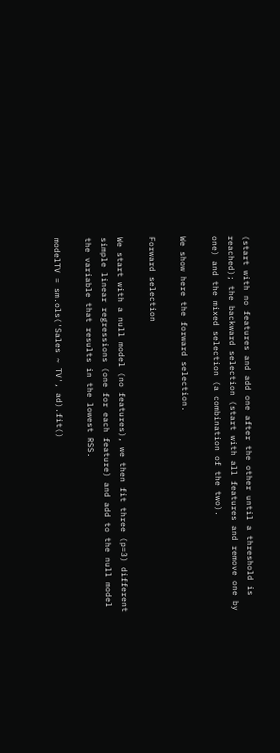(start with no features and add one after the other until a threshold is reached); the backward selection (start with all features and remove one by one) and the mixed selection (a combination of the two).

We show here the forward selection.

Forward selection

We start with a null model (no features), we then fit three (p=3) different simple linear regressions (one for each feature) and add to the null model the variable that results in the lowest RSS.

modelTV = sm.ols('Sales ~ TV', ad).fit()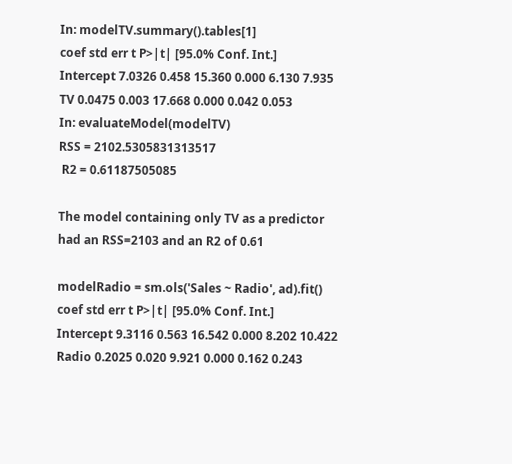In: modelTV.summary().tables[1]
coef std err t P>|t| [95.0% Conf. Int.]
Intercept 7.0326 0.458 15.360 0.000 6.130 7.935
TV 0.0475 0.003 17.668 0.000 0.042 0.053
In: evaluateModel(modelTV)
RSS = 2102.5305831313517
 R2 = 0.61187505085

The model containing only TV as a predictor had an RSS=2103 and an R2 of 0.61

modelRadio = sm.ols('Sales ~ Radio', ad).fit()
coef std err t P>|t| [95.0% Conf. Int.]
Intercept 9.3116 0.563 16.542 0.000 8.202 10.422
Radio 0.2025 0.020 9.921 0.000 0.162 0.243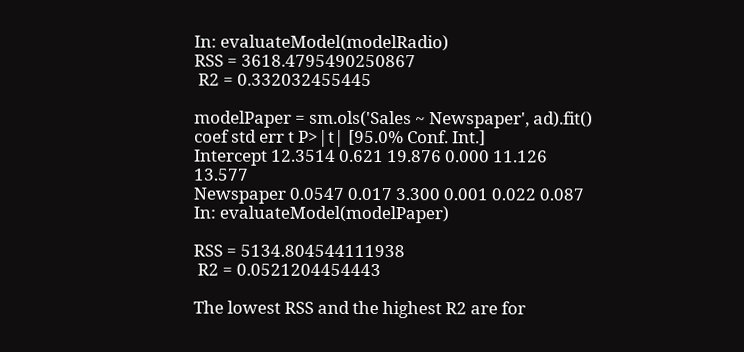In: evaluateModel(modelRadio)
RSS = 3618.4795490250867
 R2 = 0.332032455445

modelPaper = sm.ols('Sales ~ Newspaper', ad).fit()
coef std err t P>|t| [95.0% Conf. Int.]
Intercept 12.3514 0.621 19.876 0.000 11.126 13.577
Newspaper 0.0547 0.017 3.300 0.001 0.022 0.087
In: evaluateModel(modelPaper)

RSS = 5134.804544111938
 R2 = 0.0521204454443

The lowest RSS and the highest R2 are for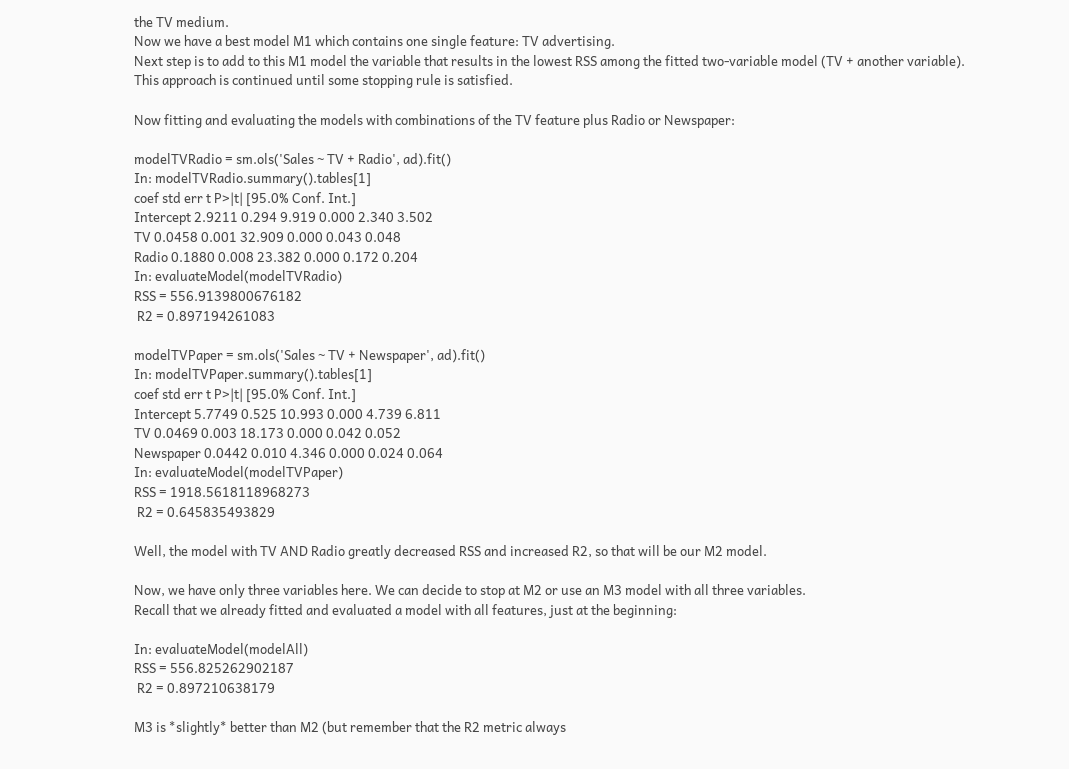the TV medium.
Now we have a best model M1 which contains one single feature: TV advertising.
Next step is to add to this M1 model the variable that results in the lowest RSS among the fitted two-variable model (TV + another variable).
This approach is continued until some stopping rule is satisfied.

Now fitting and evaluating the models with combinations of the TV feature plus Radio or Newspaper:

modelTVRadio = sm.ols('Sales ~ TV + Radio', ad).fit()
In: modelTVRadio.summary().tables[1]
coef std err t P>|t| [95.0% Conf. Int.]
Intercept 2.9211 0.294 9.919 0.000 2.340 3.502
TV 0.0458 0.001 32.909 0.000 0.043 0.048
Radio 0.1880 0.008 23.382 0.000 0.172 0.204
In: evaluateModel(modelTVRadio)
RSS = 556.9139800676182
 R2 = 0.897194261083

modelTVPaper = sm.ols('Sales ~ TV + Newspaper', ad).fit()
In: modelTVPaper.summary().tables[1]
coef std err t P>|t| [95.0% Conf. Int.]
Intercept 5.7749 0.525 10.993 0.000 4.739 6.811
TV 0.0469 0.003 18.173 0.000 0.042 0.052
Newspaper 0.0442 0.010 4.346 0.000 0.024 0.064
In: evaluateModel(modelTVPaper)
RSS = 1918.5618118968273
 R2 = 0.645835493829

Well, the model with TV AND Radio greatly decreased RSS and increased R2, so that will be our M2 model.

Now, we have only three variables here. We can decide to stop at M2 or use an M3 model with all three variables.
Recall that we already fitted and evaluated a model with all features, just at the beginning:

In: evaluateModel(modelAll)
RSS = 556.825262902187
 R2 = 0.897210638179

M3 is *slightly* better than M2 (but remember that the R2 metric always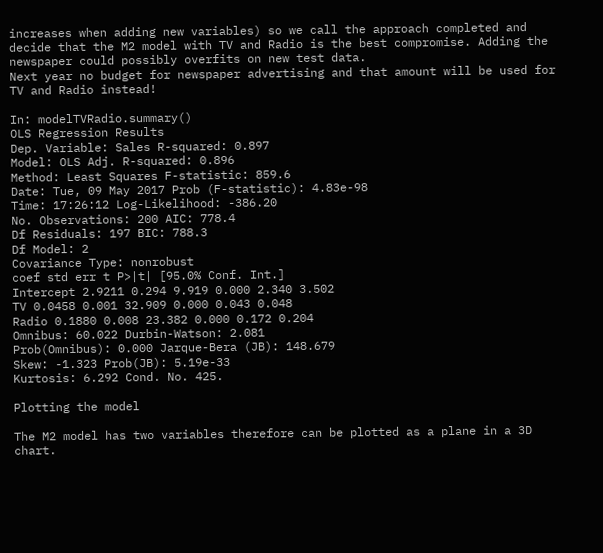increases when adding new variables) so we call the approach completed and decide that the M2 model with TV and Radio is the best compromise. Adding the newspaper could possibly overfits on new test data.
Next year no budget for newspaper advertising and that amount will be used for TV and Radio instead!

In: modelTVRadio.summary()
OLS Regression Results
Dep. Variable: Sales R-squared: 0.897
Model: OLS Adj. R-squared: 0.896
Method: Least Squares F-statistic: 859.6
Date: Tue, 09 May 2017 Prob (F-statistic): 4.83e-98
Time: 17:26:12 Log-Likelihood: -386.20
No. Observations: 200 AIC: 778.4
Df Residuals: 197 BIC: 788.3
Df Model: 2
Covariance Type: nonrobust
coef std err t P>|t| [95.0% Conf. Int.]
Intercept 2.9211 0.294 9.919 0.000 2.340 3.502
TV 0.0458 0.001 32.909 0.000 0.043 0.048
Radio 0.1880 0.008 23.382 0.000 0.172 0.204
Omnibus: 60.022 Durbin-Watson: 2.081
Prob(Omnibus): 0.000 Jarque-Bera (JB): 148.679
Skew: -1.323 Prob(JB): 5.19e-33
Kurtosis: 6.292 Cond. No. 425.

Plotting the model

The M2 model has two variables therefore can be plotted as a plane in a 3D chart.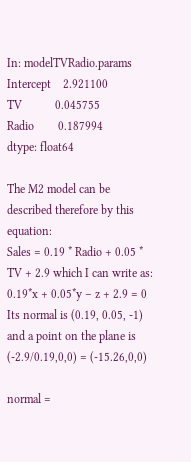In: modelTVRadio.params
Intercept    2.921100
TV           0.045755
Radio        0.187994
dtype: float64

The M2 model can be described therefore by this equation:
Sales = 0.19 * Radio + 0.05 * TV + 2.9 which I can write as:
0.19*x + 0.05*y – z + 2.9 = 0
Its normal is (0.19, 0.05, -1)
and a point on the plane is (-2.9/0.19,0,0) = (-15.26,0,0)

normal =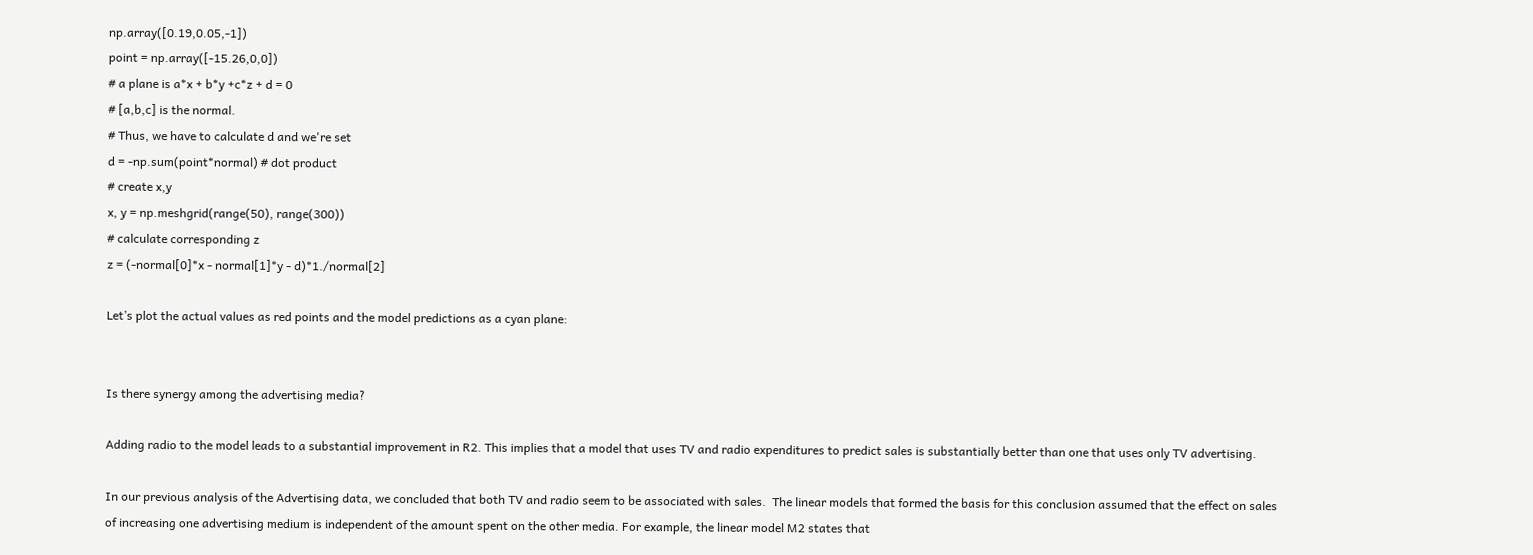np.array([0.19,0.05,-1])
point = np.array([-15.26,0,0])
# a plane is a*x + b*y +c*z + d = 0
# [a,b,c] is the normal.
# Thus, we have to calculate d and we're set
d = -np.sum(point*normal) # dot product
# create x,y
x, y = np.meshgrid(range(50), range(300))
# calculate corresponding z
z = (-normal[0]*x - normal[1]*y - d)*1./normal[2]

Let’s plot the actual values as red points and the model predictions as a cyan plane:


Is there synergy among the advertising media?

Adding radio to the model leads to a substantial improvement in R2. This implies that a model that uses TV and radio expenditures to predict sales is substantially better than one that uses only TV advertising.

In our previous analysis of the Advertising data, we concluded that both TV and radio seem to be associated with sales.  The linear models that formed the basis for this conclusion assumed that the effect on sales of increasing one advertising medium is independent of the amount spent on the other media. For example, the linear model M2 states that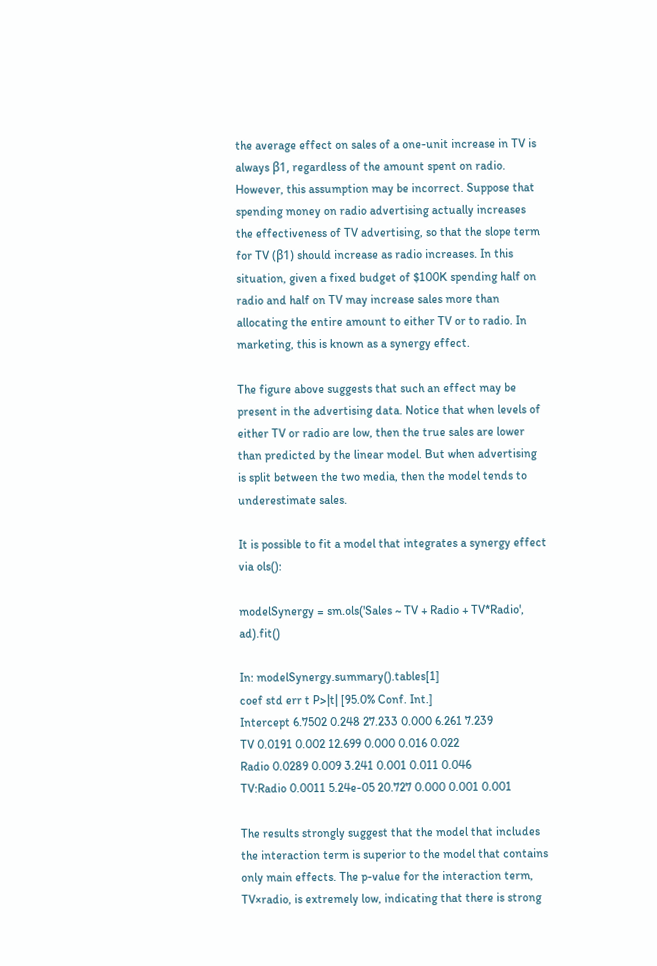the average effect on sales of a one-unit increase in TV is always β1, regardless of the amount spent on radio.
However, this assumption may be incorrect. Suppose that spending money on radio advertising actually increases the effectiveness of TV advertising, so that the slope term for TV (β1) should increase as radio increases. In this situation, given a fixed budget of $100K spending half on radio and half on TV may increase sales more than allocating the entire amount to either TV or to radio. In marketing, this is known as a synergy effect.

The figure above suggests that such an effect may be present in the advertising data. Notice that when levels of either TV or radio are low, then the true sales are lower than predicted by the linear model. But when advertising is split between the two media, then the model tends to underestimate sales.

It is possible to fit a model that integrates a synergy effect via ols():

modelSynergy = sm.ols('Sales ~ TV + Radio + TV*Radio', ad).fit()

In: modelSynergy.summary().tables[1]
coef std err t P>|t| [95.0% Conf. Int.]
Intercept 6.7502 0.248 27.233 0.000 6.261 7.239
TV 0.0191 0.002 12.699 0.000 0.016 0.022
Radio 0.0289 0.009 3.241 0.001 0.011 0.046
TV:Radio 0.0011 5.24e-05 20.727 0.000 0.001 0.001

The results strongly suggest that the model that includes the interaction term is superior to the model that contains only main effects. The p-value for the interaction term, TV×radio, is extremely low, indicating that there is strong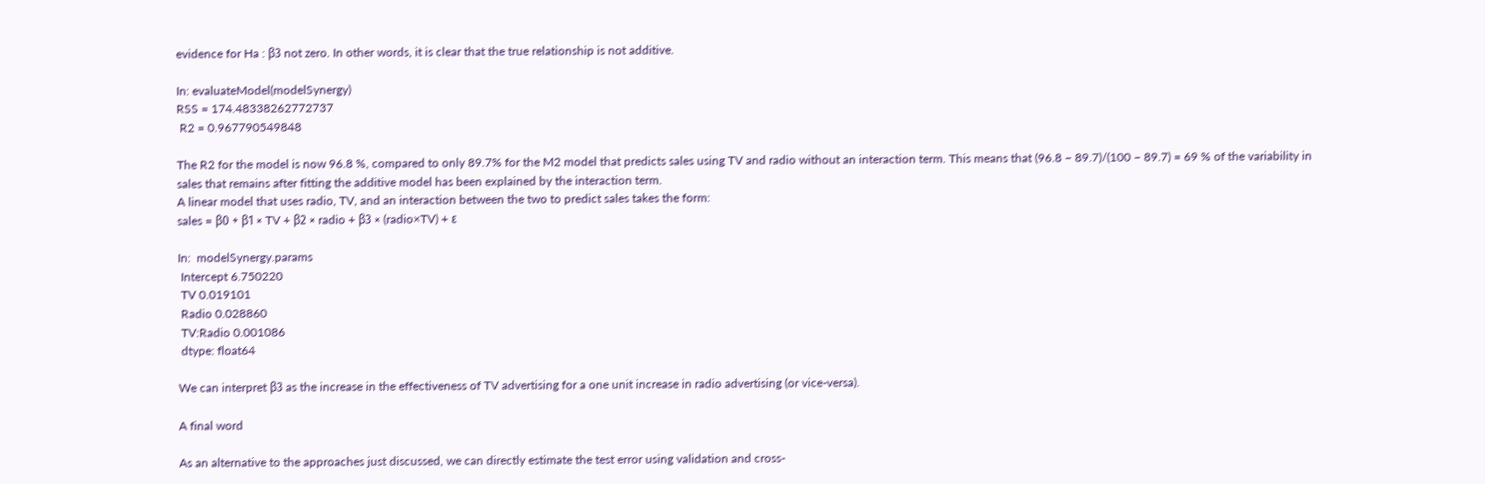evidence for Ha : β3 not zero. In other words, it is clear that the true relationship is not additive.

In: evaluateModel(modelSynergy)
RSS = 174.48338262772737
 R2 = 0.967790549848

The R2 for the model is now 96.8 %, compared to only 89.7% for the M2 model that predicts sales using TV and radio without an interaction term. This means that (96.8 − 89.7)/(100 − 89.7) = 69 % of the variability in sales that remains after fitting the additive model has been explained by the interaction term.
A linear model that uses radio, TV, and an interaction between the two to predict sales takes the form:
sales = β0 + β1 × TV + β2 × radio + β3 × (radio×TV) + ε

In:  modelSynergy.params
 Intercept 6.750220
 TV 0.019101
 Radio 0.028860
 TV:Radio 0.001086
 dtype: float64

We can interpret β3 as the increase in the effectiveness of TV advertising for a one unit increase in radio advertising (or vice-versa).

A final word

As an alternative to the approaches just discussed, we can directly estimate the test error using validation and cross-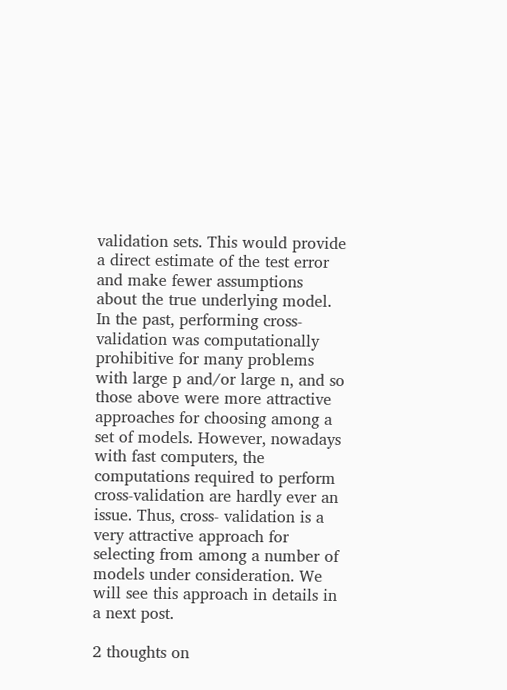validation sets. This would provide a direct estimate of the test error and make fewer assumptions about the true underlying model.
In the past, performing cross-validation was computationally prohibitive for many problems with large p and/or large n, and so those above were more attractive approaches for choosing among a set of models. However, nowadays with fast computers, the computations required to perform cross-validation are hardly ever an issue. Thus, cross- validation is a very attractive approach for selecting from among a number of models under consideration. We will see this approach in details in a next post.

2 thoughts on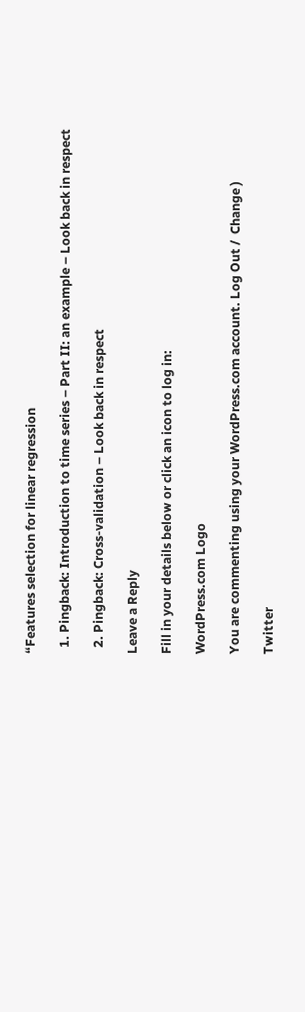“Features selection for linear regression

  1. Pingback: Introduction to time series – Part II: an example – Look back in respect

  2. Pingback: Cross-validation – Look back in respect

Leave a Reply

Fill in your details below or click an icon to log in:

WordPress.com Logo

You are commenting using your WordPress.com account. Log Out /  Change )

Twitter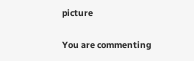picture

You are commenting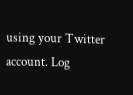using your Twitter account. Log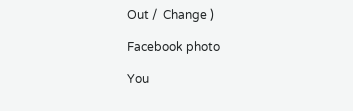Out /  Change )

Facebook photo

You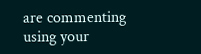are commenting using your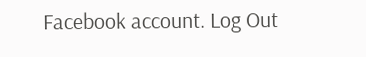Facebook account. Log Out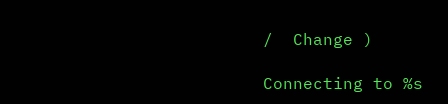/  Change )

Connecting to %s